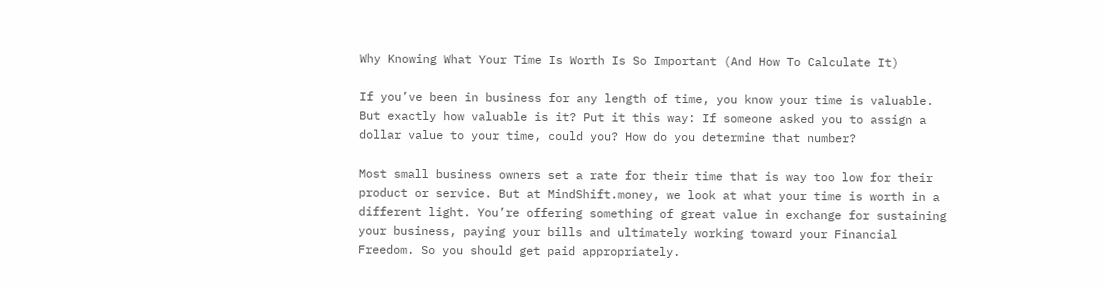Why Knowing What Your Time Is Worth Is So Important (And How To Calculate It)

If you’ve been in business for any length of time, you know your time is valuable. But exactly how valuable is it? Put it this way: If someone asked you to assign a dollar value to your time, could you? How do you determine that number?

Most small business owners set a rate for their time that is way too low for their product or service. But at MindShift.money, we look at what your time is worth in a different light. You’re offering something of great value in exchange for sustaining your business, paying your bills and ultimately working toward your Financial Freedom. So you should get paid appropriately.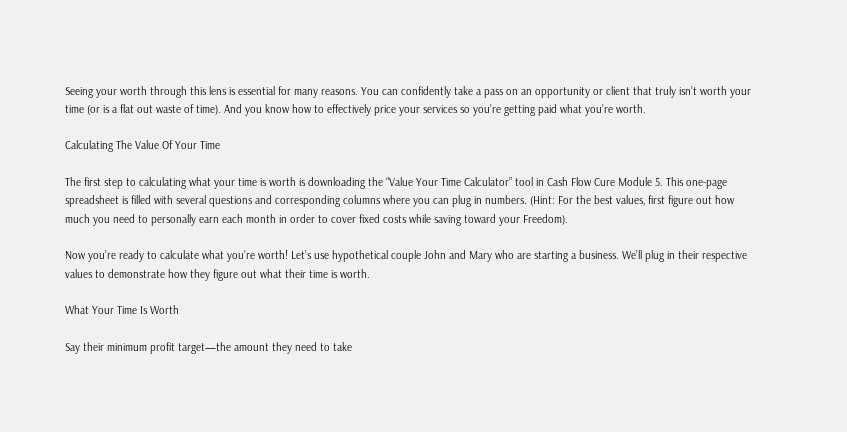Seeing your worth through this lens is essential for many reasons. You can confidently take a pass on an opportunity or client that truly isn’t worth your time (or is a flat out waste of time). And you know how to effectively price your services so you’re getting paid what you’re worth.

Calculating The Value Of Your Time

The first step to calculating what your time is worth is downloading the “Value Your Time Calculator” tool in Cash Flow Cure Module 5. This one-page spreadsheet is filled with several questions and corresponding columns where you can plug in numbers. (Hint: For the best values, first figure out how much you need to personally earn each month in order to cover fixed costs while saving toward your Freedom).

Now you’re ready to calculate what you’re worth! Let’s use hypothetical couple John and Mary who are starting a business. We’ll plug in their respective values to demonstrate how they figure out what their time is worth.

What Your Time Is Worth

Say their minimum profit target—the amount they need to take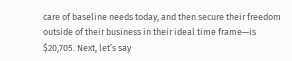care of baseline needs today, and then secure their freedom outside of their business in their ideal time frame—is $20,705. Next, let’s say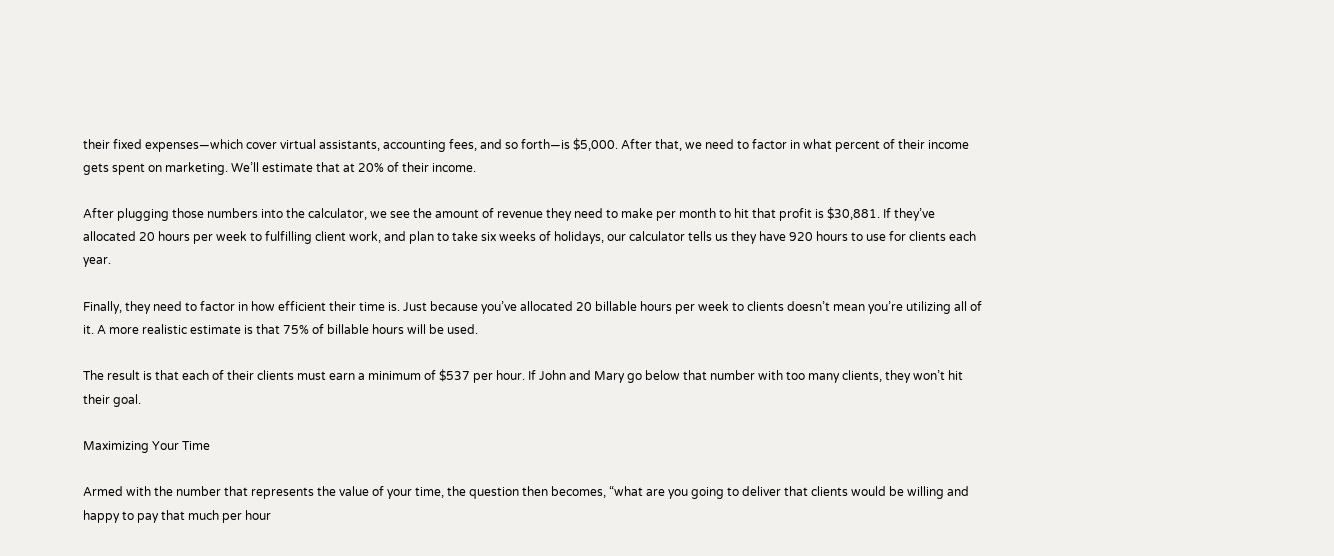their fixed expenses—which cover virtual assistants, accounting fees, and so forth—is $5,000. After that, we need to factor in what percent of their income gets spent on marketing. We’ll estimate that at 20% of their income.

After plugging those numbers into the calculator, we see the amount of revenue they need to make per month to hit that profit is $30,881. If they’ve allocated 20 hours per week to fulfilling client work, and plan to take six weeks of holidays, our calculator tells us they have 920 hours to use for clients each year.

Finally, they need to factor in how efficient their time is. Just because you’ve allocated 20 billable hours per week to clients doesn’t mean you’re utilizing all of it. A more realistic estimate is that 75% of billable hours will be used.

The result is that each of their clients must earn a minimum of $537 per hour. If John and Mary go below that number with too many clients, they won’t hit their goal.

Maximizing Your Time

Armed with the number that represents the value of your time, the question then becomes, “what are you going to deliver that clients would be willing and happy to pay that much per hour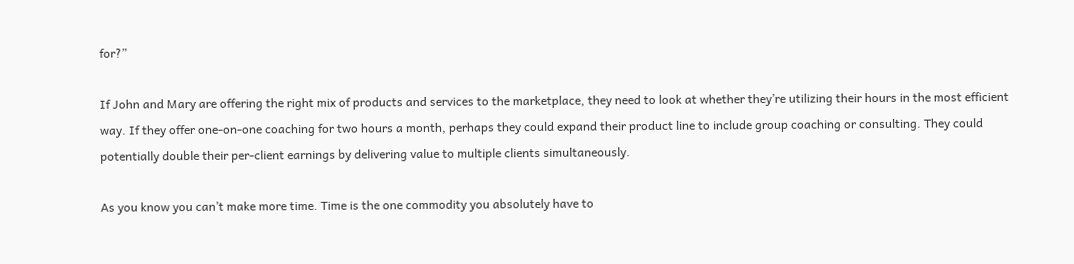for?”

If John and Mary are offering the right mix of products and services to the marketplace, they need to look at whether they’re utilizing their hours in the most efficient way. If they offer one-on-one coaching for two hours a month, perhaps they could expand their product line to include group coaching or consulting. They could potentially double their per-client earnings by delivering value to multiple clients simultaneously.

As you know you can’t make more time. Time is the one commodity you absolutely have to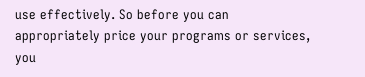use effectively. So before you can appropriately price your programs or services, you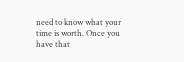need to know what your time is worth. Once you have that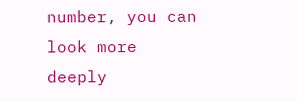number, you can look more deeply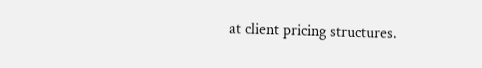at client pricing structures.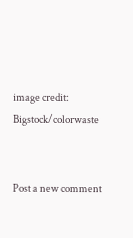image credit: Bigstock/colorwaste


Post a new comment